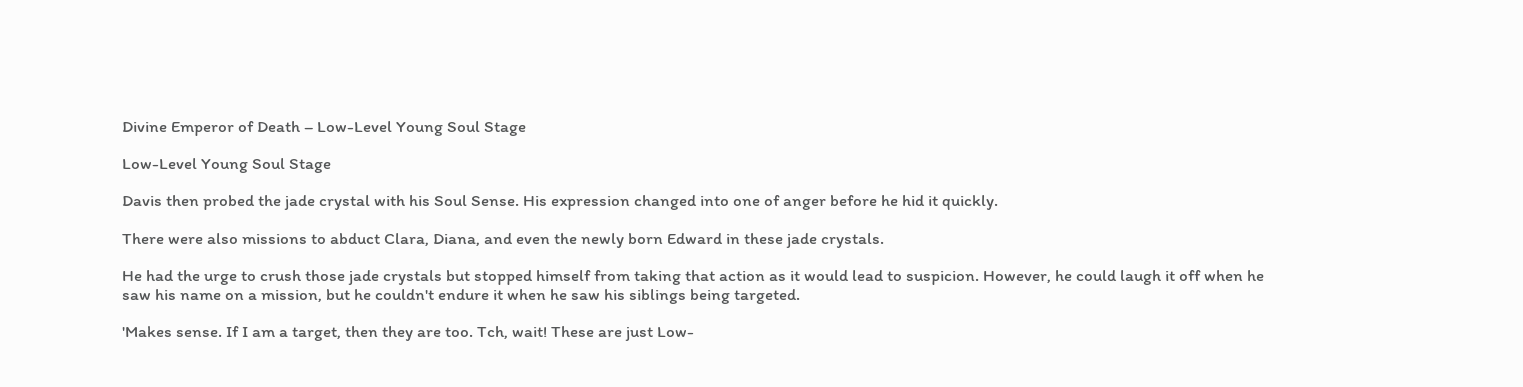Divine Emperor of Death – Low-Level Young Soul Stage

Low-Level Young Soul Stage

Davis then probed the jade crystal with his Soul Sense. His expression changed into one of anger before he hid it quickly.

There were also missions to abduct Clara, Diana, and even the newly born Edward in these jade crystals.

He had the urge to crush those jade crystals but stopped himself from taking that action as it would lead to suspicion. However, he could laugh it off when he saw his name on a mission, but he couldn't endure it when he saw his siblings being targeted.

'Makes sense. If I am a target, then they are too. Tch, wait! These are just Low-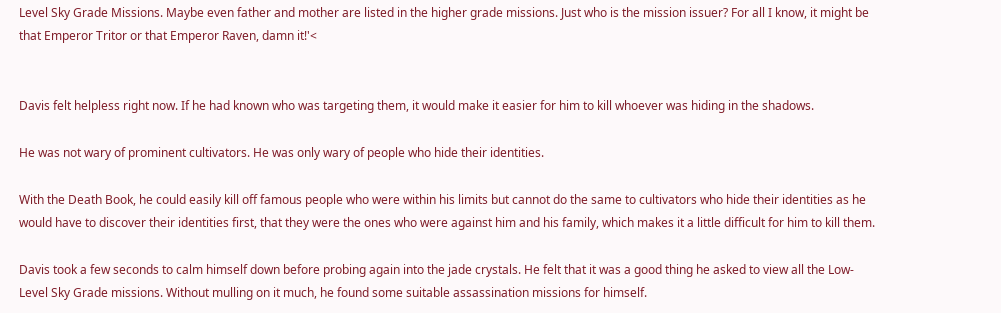Level Sky Grade Missions. Maybe even father and mother are listed in the higher grade missions. Just who is the mission issuer? For all I know, it might be that Emperor Tritor or that Emperor Raven, damn it!'<


Davis felt helpless right now. If he had known who was targeting them, it would make it easier for him to kill whoever was hiding in the shadows.

He was not wary of prominent cultivators. He was only wary of people who hide their identities.

With the Death Book, he could easily kill off famous people who were within his limits but cannot do the same to cultivators who hide their identities as he would have to discover their identities first, that they were the ones who were against him and his family, which makes it a little difficult for him to kill them.

Davis took a few seconds to calm himself down before probing again into the jade crystals. He felt that it was a good thing he asked to view all the Low-Level Sky Grade missions. Without mulling on it much, he found some suitable assassination missions for himself.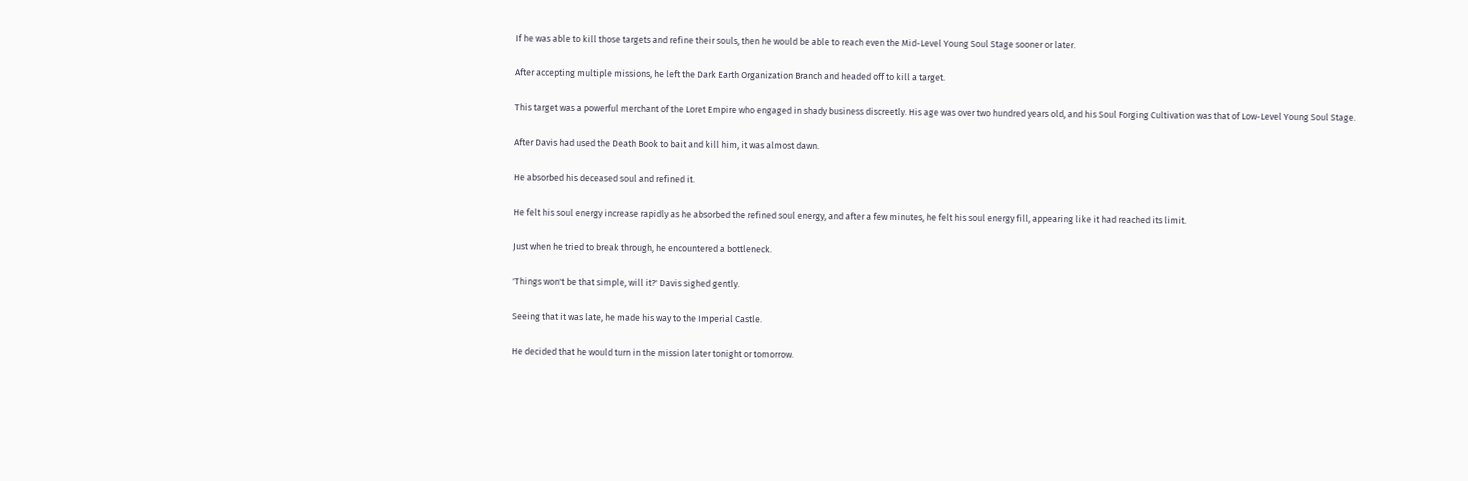If he was able to kill those targets and refine their souls, then he would be able to reach even the Mid-Level Young Soul Stage sooner or later.

After accepting multiple missions, he left the Dark Earth Organization Branch and headed off to kill a target.

This target was a powerful merchant of the Loret Empire who engaged in shady business discreetly. His age was over two hundred years old, and his Soul Forging Cultivation was that of Low-Level Young Soul Stage.

After Davis had used the Death Book to bait and kill him, it was almost dawn.

He absorbed his deceased soul and refined it.

He felt his soul energy increase rapidly as he absorbed the refined soul energy, and after a few minutes, he felt his soul energy fill, appearing like it had reached its limit.

Just when he tried to break through, he encountered a bottleneck.

'Things won't be that simple, will it?' Davis sighed gently.

Seeing that it was late, he made his way to the Imperial Castle.

He decided that he would turn in the mission later tonight or tomorrow.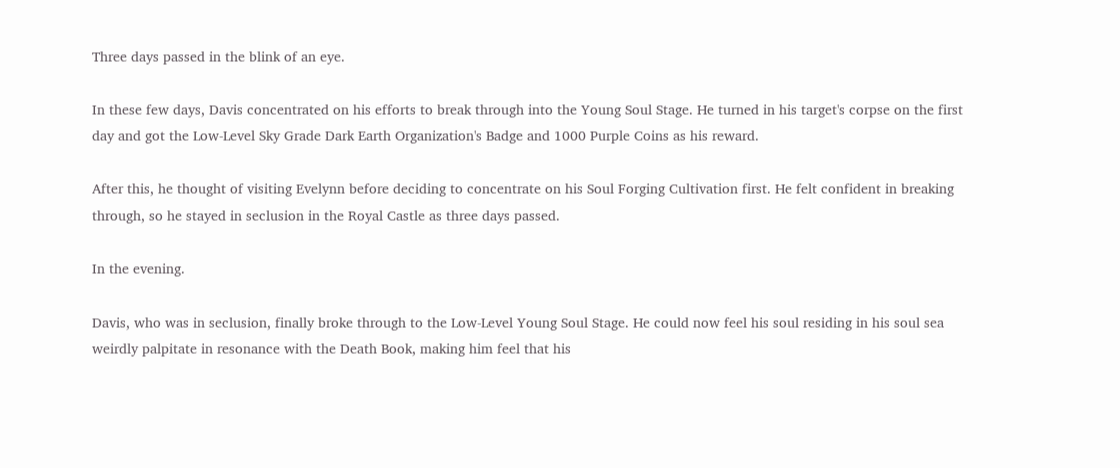Three days passed in the blink of an eye.

In these few days, Davis concentrated on his efforts to break through into the Young Soul Stage. He turned in his target's corpse on the first day and got the Low-Level Sky Grade Dark Earth Organization's Badge and 1000 Purple Coins as his reward.

After this, he thought of visiting Evelynn before deciding to concentrate on his Soul Forging Cultivation first. He felt confident in breaking through, so he stayed in seclusion in the Royal Castle as three days passed.

In the evening.

Davis, who was in seclusion, finally broke through to the Low-Level Young Soul Stage. He could now feel his soul residing in his soul sea weirdly palpitate in resonance with the Death Book, making him feel that his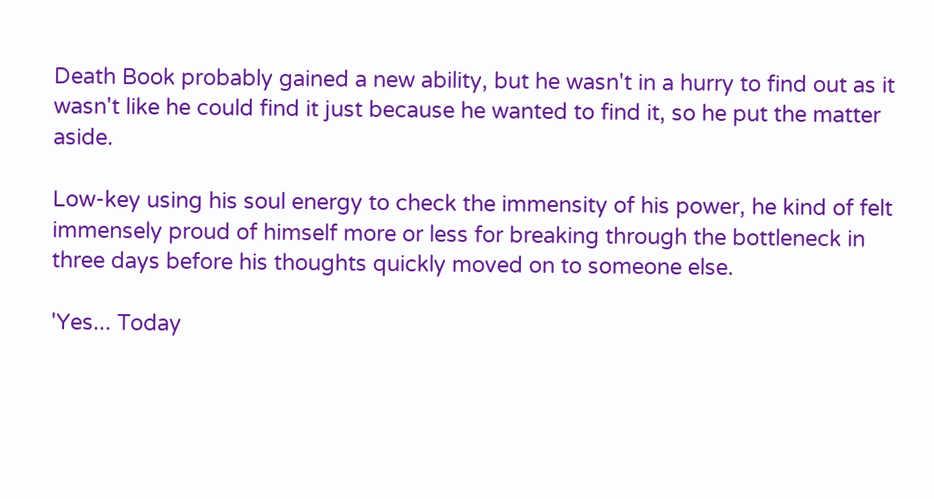Death Book probably gained a new ability, but he wasn't in a hurry to find out as it wasn't like he could find it just because he wanted to find it, so he put the matter aside.

Low-key using his soul energy to check the immensity of his power, he kind of felt immensely proud of himself more or less for breaking through the bottleneck in three days before his thoughts quickly moved on to someone else.

'Yes... Today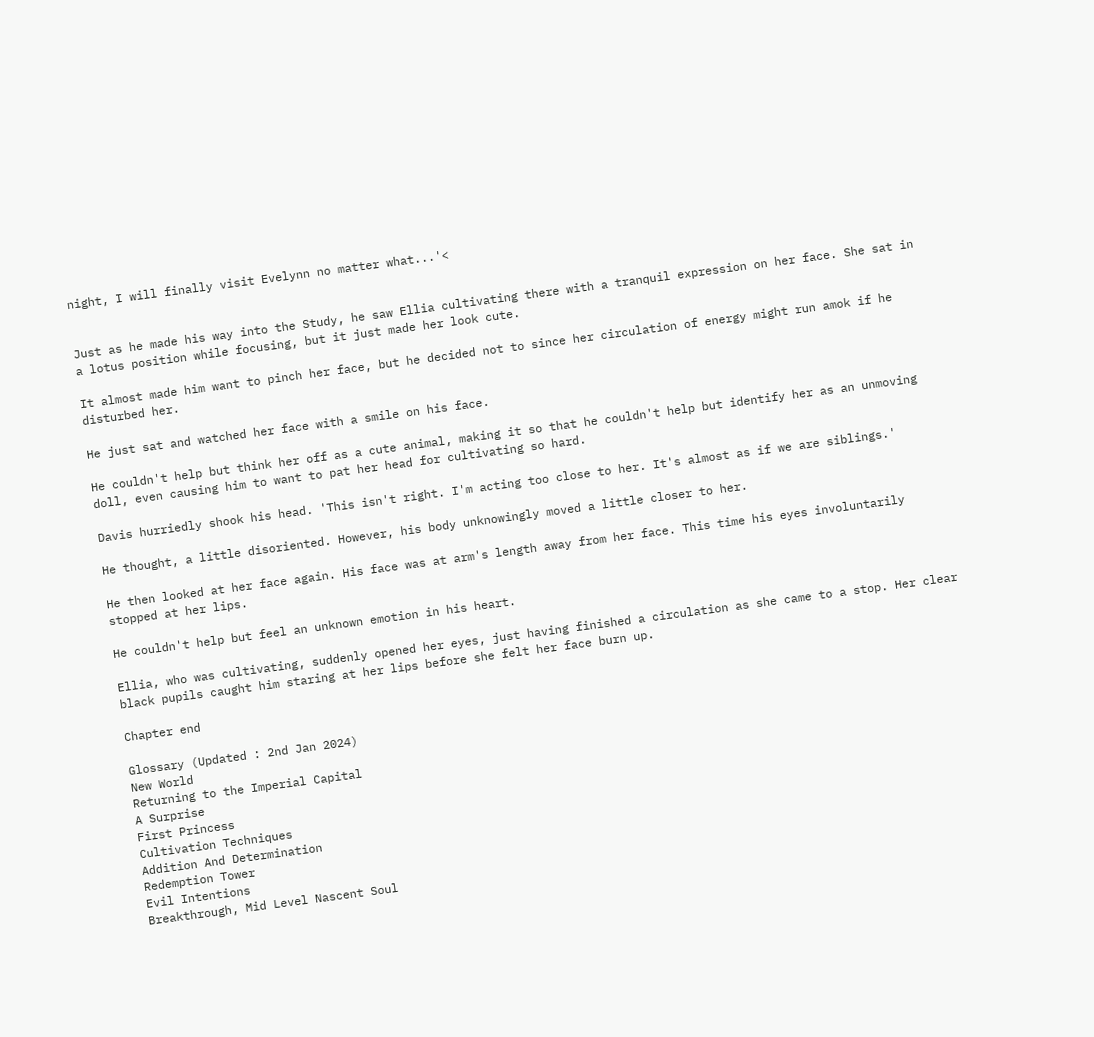night, I will finally visit Evelynn no matter what...'<


Just as he made his way into the Study, he saw Ellia cultivating there with a tranquil expression on her face. She sat in a lotus position while focusing, but it just made her look cute.

It almost made him want to pinch her face, but he decided not to since her circulation of energy might run amok if he disturbed her.

He just sat and watched her face with a smile on his face.

He couldn't help but think her off as a cute animal, making it so that he couldn't help but identify her as an unmoving doll, even causing him to want to pat her head for cultivating so hard.

Davis hurriedly shook his head. 'This isn't right. I'm acting too close to her. It's almost as if we are siblings.'

He thought, a little disoriented. However, his body unknowingly moved a little closer to her.

He then looked at her face again. His face was at arm's length away from her face. This time his eyes involuntarily stopped at her lips.

He couldn't help but feel an unknown emotion in his heart.

Ellia, who was cultivating, suddenly opened her eyes, just having finished a circulation as she came to a stop. Her clear black pupils caught him staring at her lips before she felt her face burn up.

Chapter end

Glossary (Updated : 2nd Jan 2024)
New World
Returning to the Imperial Capital
A Surprise
First Princess
Cultivation Techniques
Addition And Determination
Redemption Tower
Evil Intentions
Breakthrough, Mid Level Nascent Soul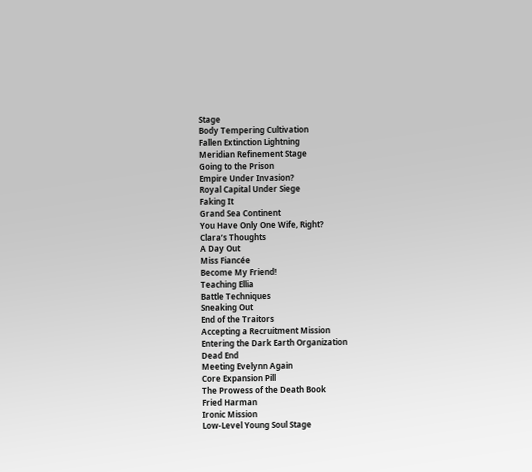Stage
Body Tempering Cultivation
Fallen Extinction Lightning
Meridian Refinement Stage
Going to the Prison
Empire Under Invasion?
Royal Capital Under Siege
Faking It
Grand Sea Continent
You Have Only One Wife, Right?
Clara’s Thoughts
A Day Out
Miss Fiancée
Become My Friend!
Teaching Ellia
Battle Techniques
Sneaking Out
End of the Traitors
Accepting a Recruitment Mission
Entering the Dark Earth Organization
Dead End
Meeting Evelynn Again
Core Expansion Pill
The Prowess of the Death Book
Fried Harman
Ironic Mission
Low-Level Young Soul Stage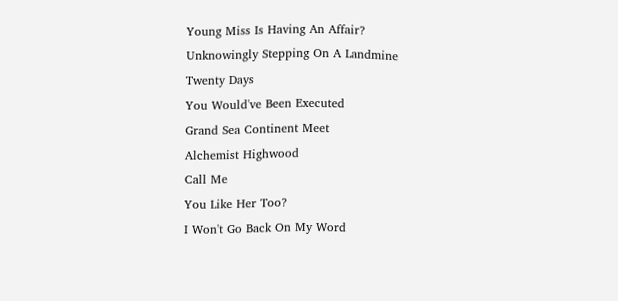Young Miss Is Having An Affair?
Unknowingly Stepping On A Landmine
Twenty Days
You Would've Been Executed
Grand Sea Continent Meet
Alchemist Highwood
Call Me
You Like Her Too?
I Won't Go Back On My Word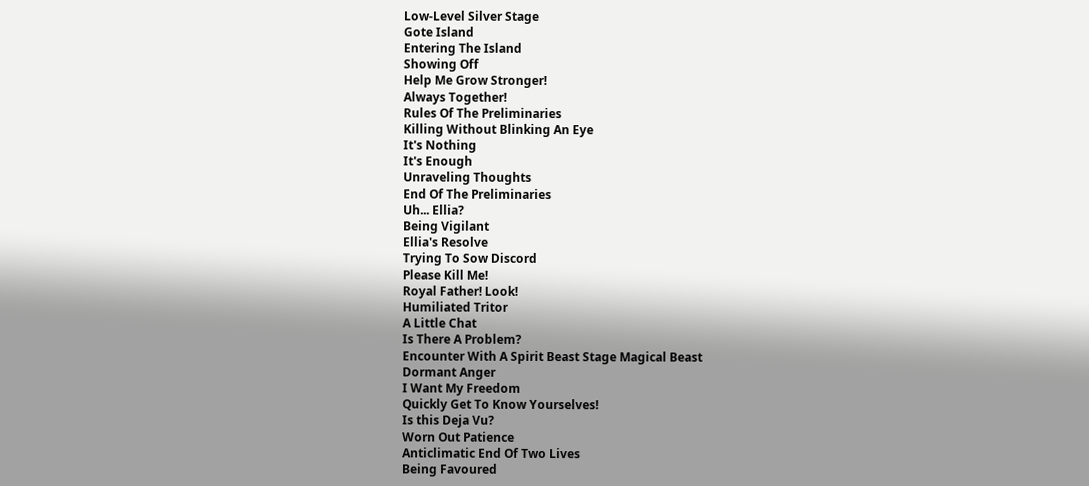Low-Level Silver Stage
Gote Island
Entering The Island
Showing Off
Help Me Grow Stronger!
Always Together!
Rules Of The Preliminaries
Killing Without Blinking An Eye
It's Nothing
It's Enough
Unraveling Thoughts
End Of The Preliminaries
Uh... Ellia?
Being Vigilant
Ellia's Resolve
Trying To Sow Discord
Please Kill Me!
Royal Father! Look!
Humiliated Tritor
A Little Chat
Is There A Problem?
Encounter With A Spirit Beast Stage Magical Beast
Dormant Anger
I Want My Freedom
Quickly Get To Know Yourselves!
Is this Deja Vu?
Worn Out Patience
Anticlimatic End Of Two Lives
Being Favoured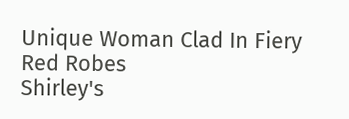Unique Woman Clad In Fiery Red Robes
Shirley's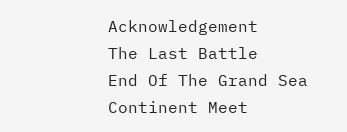Acknowledgement
The Last Battle
End Of The Grand Sea Continent Meet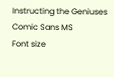Instructing the Geniuses
Comic Sans MS
Font size